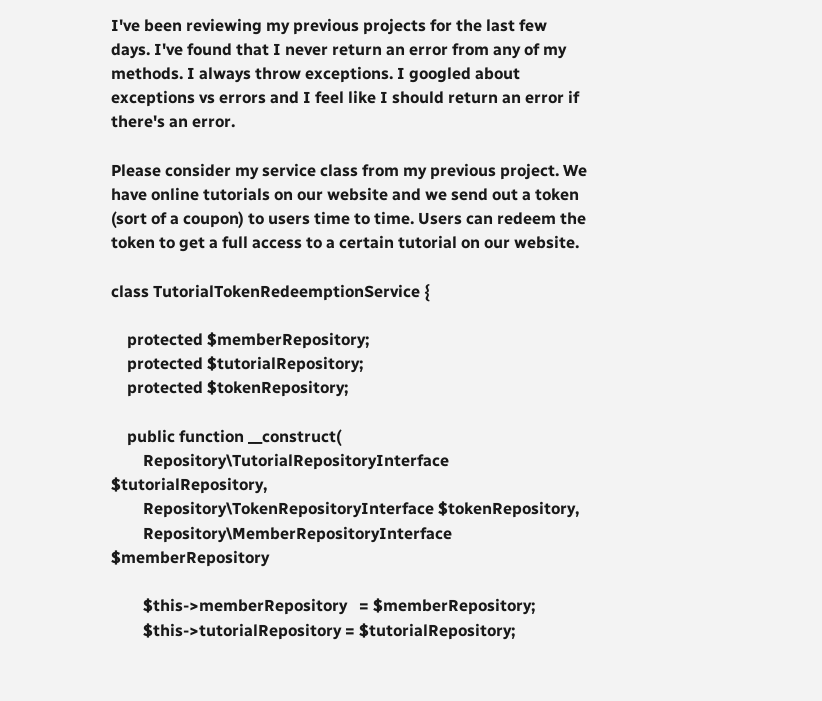I've been reviewing my previous projects for the last few days. I've found that I never return an error from any of my methods. I always throw exceptions. I googled about exceptions vs errors and I feel like I should return an error if there's an error.

Please consider my service class from my previous project. We have online tutorials on our website and we send out a token (sort of a coupon) to users time to time. Users can redeem the token to get a full access to a certain tutorial on our website.

class TutorialTokenRedeemptionService {

    protected $memberRepository;
    protected $tutorialRepository;
    protected $tokenRepository;

    public function __construct(
        Repository\TutorialRepositoryInterface $tutorialRepository,
        Repository\TokenRepositoryInterface $tokenRepository,
        Repository\MemberRepositoryInterface $memberRepository

        $this->memberRepository   = $memberRepository;
        $this->tutorialRepository = $tutorialRepository;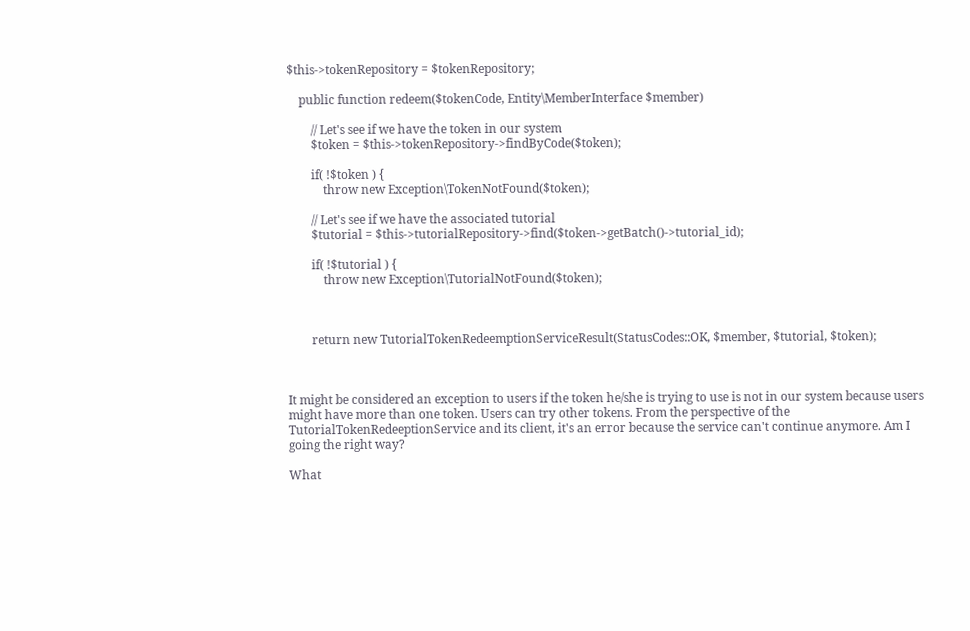$this->tokenRepository = $tokenRepository;

    public function redeem($tokenCode, Entity\MemberInterface $member)

        // Let's see if we have the token in our system
        $token = $this->tokenRepository->findByCode($token);

        if( !$token ) {
            throw new Exception\TokenNotFound($token);

        // Let's see if we have the associated tutorial
        $tutorial = $this->tutorialRepository->find($token->getBatch()->tutorial_id);

        if( !$tutorial ) {
            throw new Exception\TutorialNotFound($token);



        return new TutorialTokenRedeemptionServiceResult(StatusCodes::OK, $member, $tutorial, $token);



It might be considered an exception to users if the token he/she is trying to use is not in our system because users might have more than one token. Users can try other tokens. From the perspective of the TutorialTokenRedeeptionService and its client, it's an error because the service can't continue anymore. Am I going the right way?

What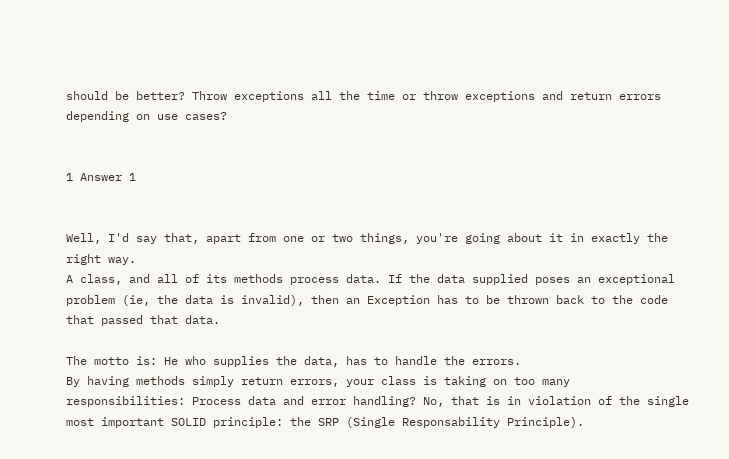should be better? Throw exceptions all the time or throw exceptions and return errors depending on use cases?


1 Answer 1


Well, I'd say that, apart from one or two things, you're going about it in exactly the right way.
A class, and all of its methods process data. If the data supplied poses an exceptional problem (ie, the data is invalid), then an Exception has to be thrown back to the code that passed that data.

The motto is: He who supplies the data, has to handle the errors.
By having methods simply return errors, your class is taking on too many responsibilities: Process data and error handling? No, that is in violation of the single most important SOLID principle: the SRP (Single Responsability Principle).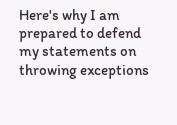Here's why I am prepared to defend my statements on throwing exceptions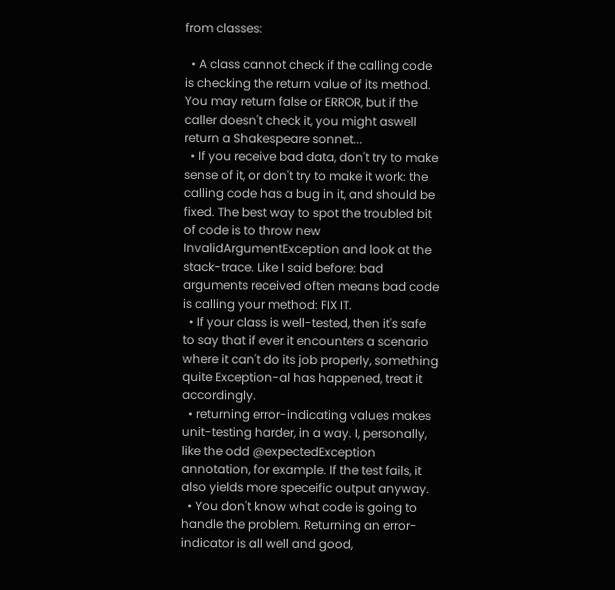from classes:

  • A class cannot check if the calling code is checking the return value of its method. You may return false or ERROR, but if the caller doesn't check it, you might aswell return a Shakespeare sonnet...
  • If you receive bad data, don't try to make sense of it, or don't try to make it work: the calling code has a bug in it, and should be fixed. The best way to spot the troubled bit of code is to throw new InvalidArgumentException and look at the stack-trace. Like I said before: bad arguments received often means bad code is calling your method: FIX IT.
  • If your class is well-tested, then it's safe to say that if ever it encounters a scenario where it can't do its job properly, something quite Exception-al has happened, treat it accordingly.
  • returning error-indicating values makes unit-testing harder, in a way. I, personally, like the odd @expectedException annotation, for example. If the test fails, it also yields more speceific output anyway.
  • You don't know what code is going to handle the problem. Returning an error-indicator is all well and good,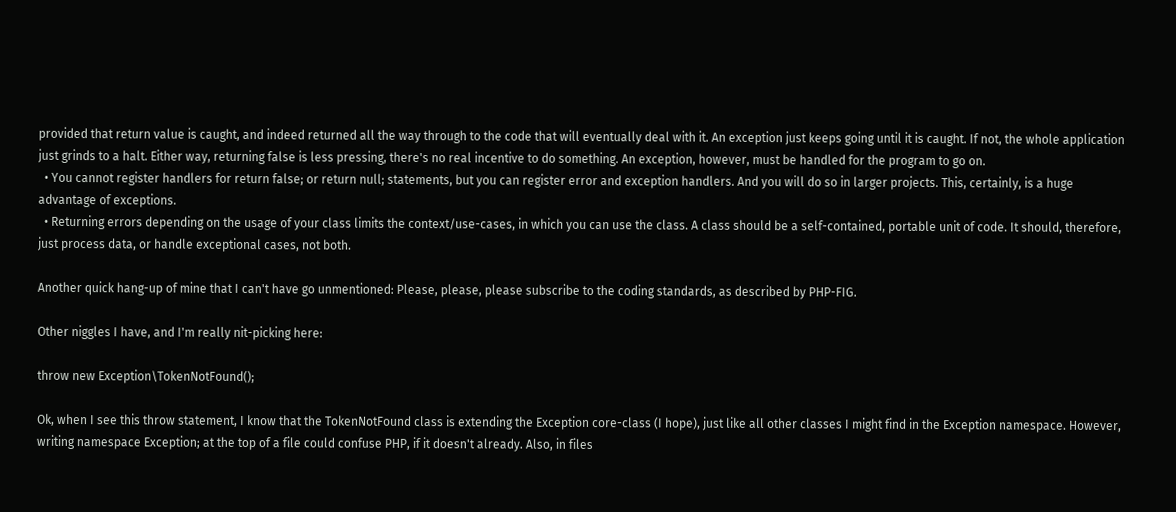provided that return value is caught, and indeed returned all the way through to the code that will eventually deal with it. An exception just keeps going until it is caught. If not, the whole application just grinds to a halt. Either way, returning false is less pressing, there's no real incentive to do something. An exception, however, must be handled for the program to go on.
  • You cannot register handlers for return false; or return null; statements, but you can register error and exception handlers. And you will do so in larger projects. This, certainly, is a huge advantage of exceptions.
  • Returning errors depending on the usage of your class limits the context/use-cases, in which you can use the class. A class should be a self-contained, portable unit of code. It should, therefore, just process data, or handle exceptional cases, not both.

Another quick hang-up of mine that I can't have go unmentioned: Please, please, please subscribe to the coding standards, as described by PHP-FIG.

Other niggles I have, and I'm really nit-picking here:

throw new Exception\TokenNotFound();

Ok, when I see this throw statement, I know that the TokenNotFound class is extending the Exception core-class (I hope), just like all other classes I might find in the Exception namespace. However, writing namespace Exception; at the top of a file could confuse PHP, if it doesn't already. Also, in files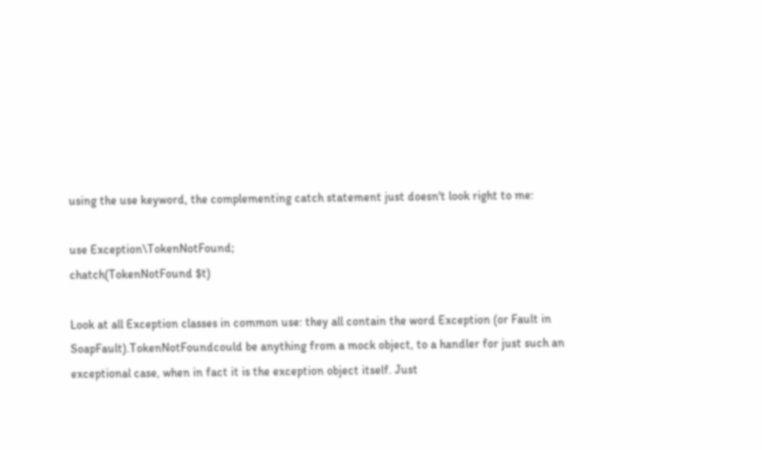using the use keyword, the complementing catch statement just doesn't look right to me:

use Exception\TokenNotFound;
chatch(TokenNotFound $t)

Look at all Exception classes in common use: they all contain the word Exception (or Fault in SoapFault).TokenNotFoundcould be anything from a mock object, to a handler for just such an exceptional case, when in fact it is the exception object itself. Just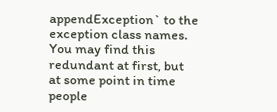appendException` to the exception class names. You may find this redundant at first, but at some point in time people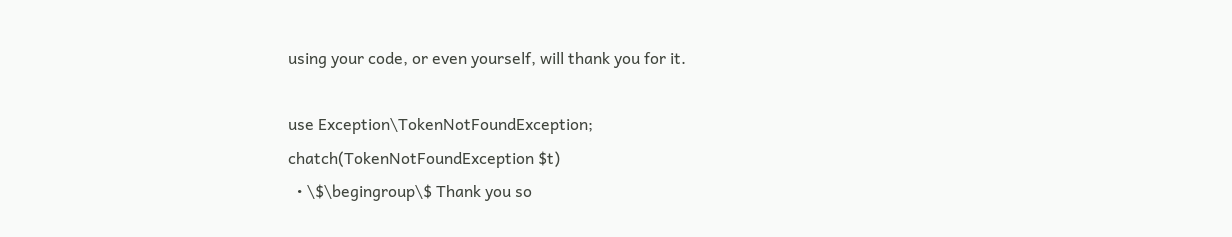using your code, or even yourself, will thank you for it.

use Exception\TokenNotFoundException;
chatch(TokenNotFoundException $t)
  • \$\begingroup\$ Thank you so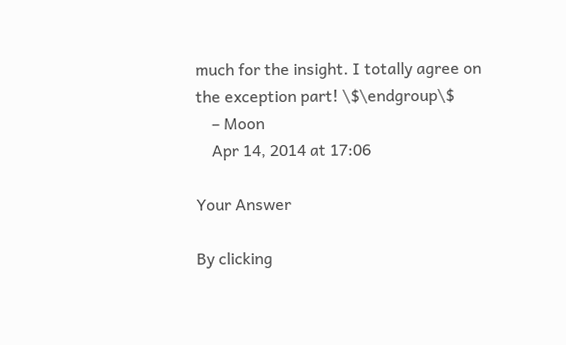much for the insight. I totally agree on the exception part! \$\endgroup\$
    – Moon
    Apr 14, 2014 at 17:06

Your Answer

By clicking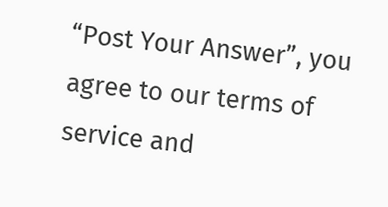“Post Your Answer”, you agree to our terms of service and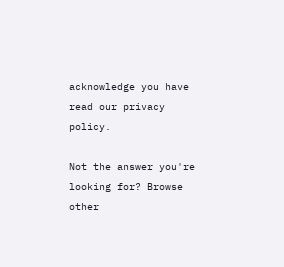acknowledge you have read our privacy policy.

Not the answer you're looking for? Browse other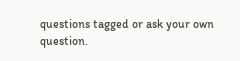questions tagged or ask your own question.